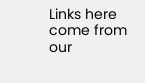Links here come from our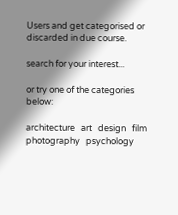Users and get categorised or discarded in due course.

search for your interest...

or try one of the categories below:

architecture   art   design   film   photography   psychology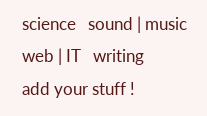science   sound | music  web | IT   writing
add your stuff !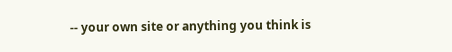-- your own site or anything you think is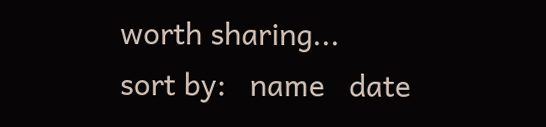worth sharing...
sort by:   name   date